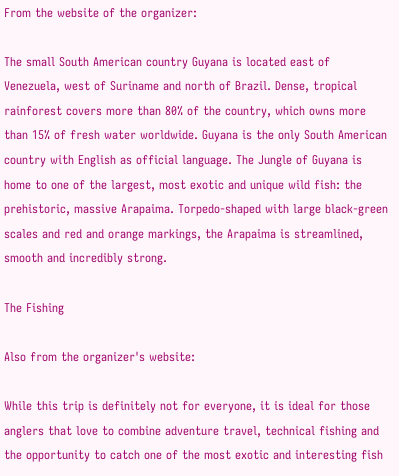From the website of the organizer:

The small South American country Guyana is located east of Venezuela, west of Suriname and north of Brazil. Dense, tropical rainforest covers more than 80% of the country, which owns more than 15% of fresh water worldwide. Guyana is the only South American country with English as official language. The Jungle of Guyana is home to one of the largest, most exotic and unique wild fish: the prehistoric, massive Arapaima. Torpedo-shaped with large black-green scales and red and orange markings, the Arapaima is streamlined, smooth and incredibly strong.

The Fishing

Also from the organizer's website:

While this trip is definitely not for everyone, it is ideal for those anglers that love to combine adventure travel, technical fishing and the opportunity to catch one of the most exotic and interesting fish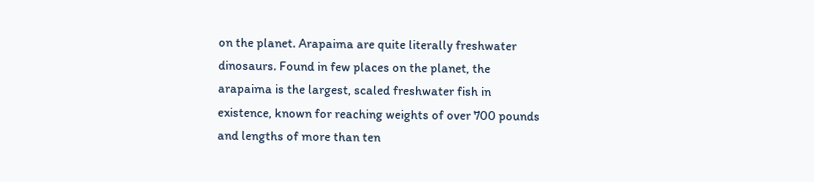on the planet. Arapaima are quite literally freshwater dinosaurs. Found in few places on the planet, the arapaima is the largest, scaled freshwater fish in existence, known for reaching weights of over 700 pounds and lengths of more than ten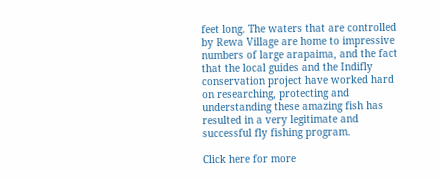feet long. The waters that are controlled by Rewa Village are home to impressive numbers of large arapaima, and the fact that the local guides and the Indifly conservation project have worked hard on researching, protecting and understanding these amazing fish has resulted in a very legitimate and successful fly fishing program.

Click here for more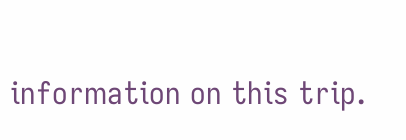information on this trip.